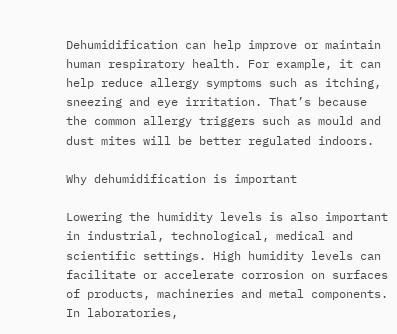Dehumidification can help improve or maintain human respiratory health. For example, it can help reduce allergy symptoms such as itching, sneezing and eye irritation. That’s because the common allergy triggers such as mould and dust mites will be better regulated indoors.

Why dehumidification is important

Lowering the humidity levels is also important in industrial, technological, medical and scientific settings. High humidity levels can facilitate or accelerate corrosion on surfaces of products, machineries and metal components. In laboratories,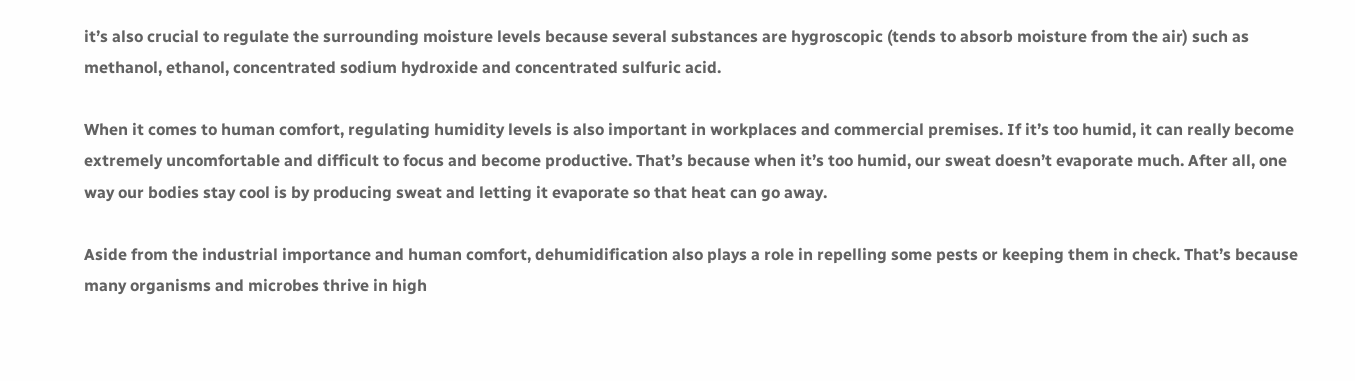it’s also crucial to regulate the surrounding moisture levels because several substances are hygroscopic (tends to absorb moisture from the air) such as methanol, ethanol, concentrated sodium hydroxide and concentrated sulfuric acid.

When it comes to human comfort, regulating humidity levels is also important in workplaces and commercial premises. If it’s too humid, it can really become extremely uncomfortable and difficult to focus and become productive. That’s because when it’s too humid, our sweat doesn’t evaporate much. After all, one way our bodies stay cool is by producing sweat and letting it evaporate so that heat can go away.

Aside from the industrial importance and human comfort, dehumidification also plays a role in repelling some pests or keeping them in check. That’s because many organisms and microbes thrive in high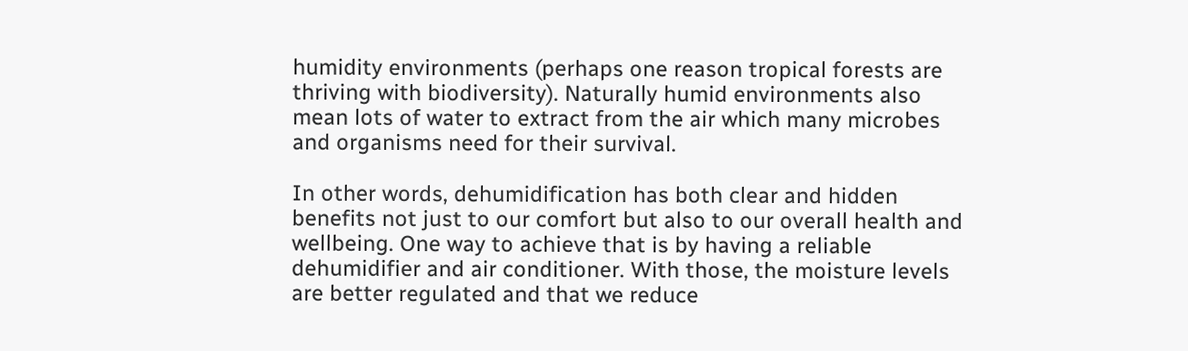humidity environments (perhaps one reason tropical forests are thriving with biodiversity). Naturally humid environments also mean lots of water to extract from the air which many microbes and organisms need for their survival.

In other words, dehumidification has both clear and hidden benefits not just to our comfort but also to our overall health and wellbeing. One way to achieve that is by having a reliable dehumidifier and air conditioner. With those, the moisture levels are better regulated and that we reduce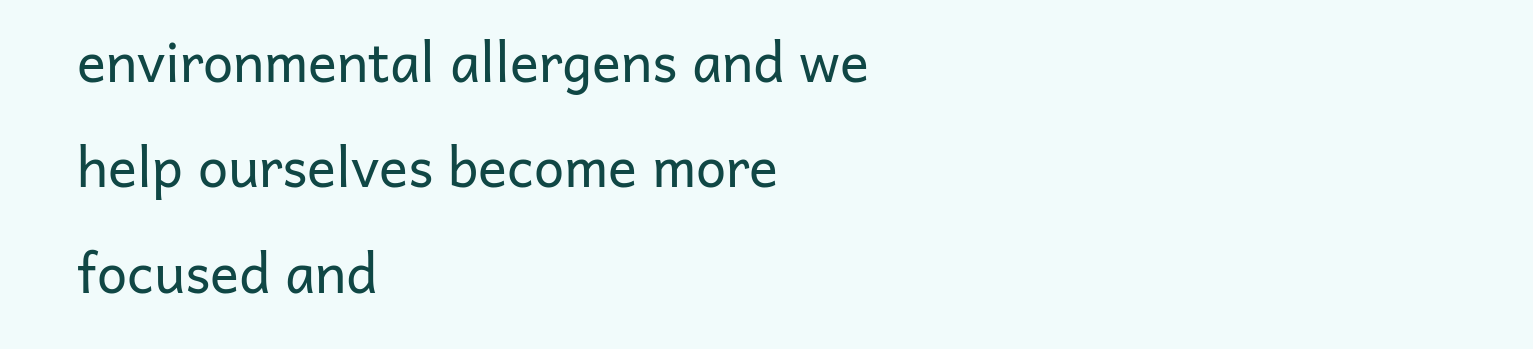environmental allergens and we help ourselves become more focused and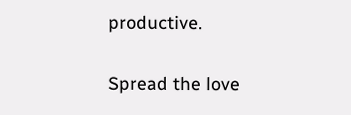productive.

Spread the love